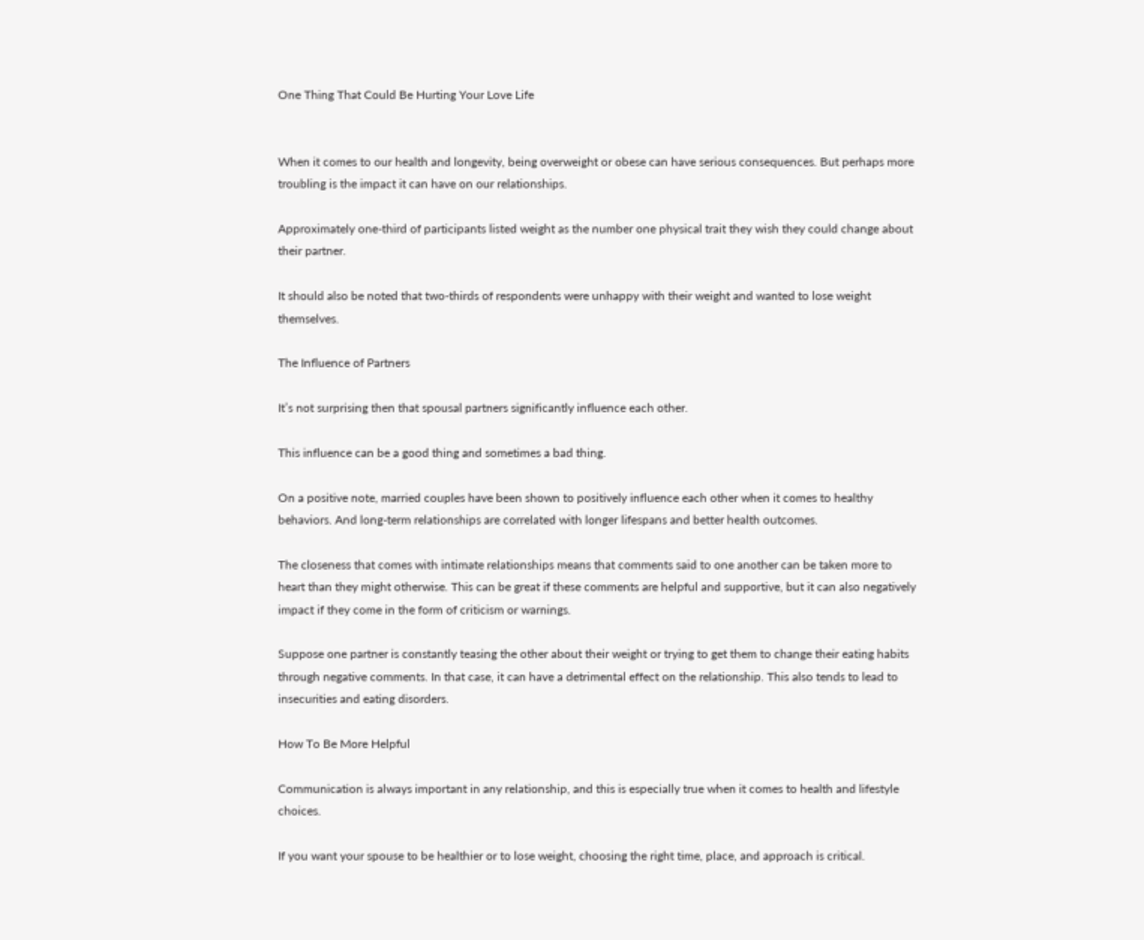One Thing That Could Be Hurting Your Love Life


When it comes to our health and longevity, being overweight or obese can have serious consequences. But perhaps more troubling is the impact it can have on our relationships.

Approximately one-third of participants listed weight as the number one physical trait they wish they could change about their partner.

It should also be noted that two-thirds of respondents were unhappy with their weight and wanted to lose weight themselves.

The Influence of Partners

It’s not surprising then that spousal partners significantly influence each other.

This influence can be a good thing and sometimes a bad thing.

On a positive note, married couples have been shown to positively influence each other when it comes to healthy behaviors. And long-term relationships are correlated with longer lifespans and better health outcomes.

The closeness that comes with intimate relationships means that comments said to one another can be taken more to heart than they might otherwise. This can be great if these comments are helpful and supportive, but it can also negatively impact if they come in the form of criticism or warnings.

Suppose one partner is constantly teasing the other about their weight or trying to get them to change their eating habits through negative comments. In that case, it can have a detrimental effect on the relationship. This also tends to lead to insecurities and eating disorders.

How To Be More Helpful

Communication is always important in any relationship, and this is especially true when it comes to health and lifestyle choices.

If you want your spouse to be healthier or to lose weight, choosing the right time, place, and approach is critical.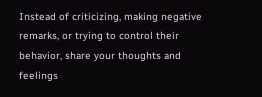Instead of criticizing, making negative remarks, or trying to control their behavior, share your thoughts and feelings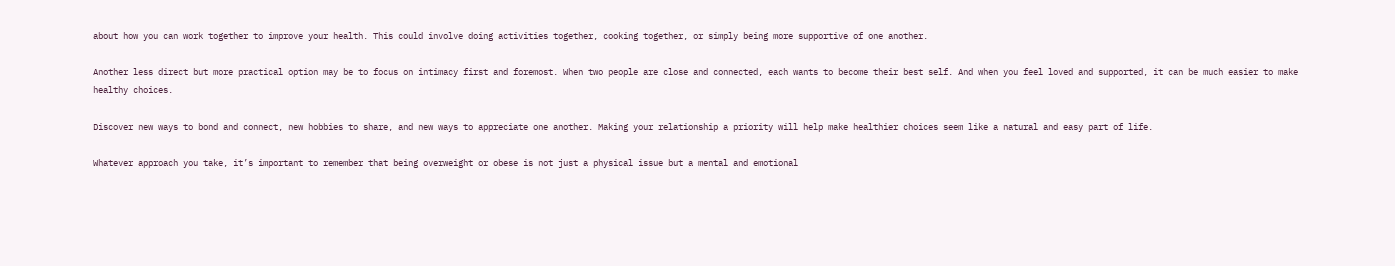about how you can work together to improve your health. This could involve doing activities together, cooking together, or simply being more supportive of one another.

Another less direct but more practical option may be to focus on intimacy first and foremost. When two people are close and connected, each wants to become their best self. And when you feel loved and supported, it can be much easier to make healthy choices.

Discover new ways to bond and connect, new hobbies to share, and new ways to appreciate one another. Making your relationship a priority will help make healthier choices seem like a natural and easy part of life.

Whatever approach you take, it’s important to remember that being overweight or obese is not just a physical issue but a mental and emotional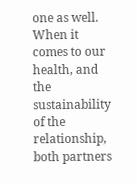one as well. When it comes to our health, and the sustainability of the relationship, both partners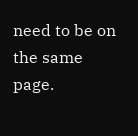need to be on the same page.